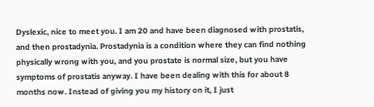Dyslexic, nice to meet you. I am 20 and have been diagnosed with prostatis, and then prostadynia. Prostadynia is a condition where they can find nothing physically wrong with you, and you prostate is normal size, but you have symptoms of prostatis anyway. I have been dealing with this for about 8 months now. Instead of giving you my history on it, I just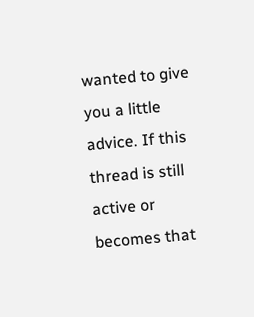wanted to give you a little advice. If this thread is still active or becomes that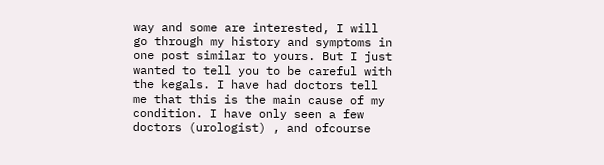way and some are interested, I will go through my history and symptoms in one post similar to yours. But I just wanted to tell you to be careful with the kegals. I have had doctors tell me that this is the main cause of my condition. I have only seen a few doctors (urologist) , and ofcourse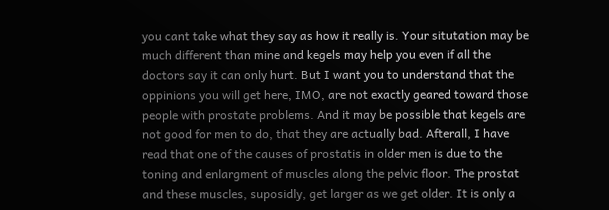you cant take what they say as how it really is. Your situtation may be much different than mine and kegels may help you even if all the doctors say it can only hurt. But I want you to understand that the oppinions you will get here, IMO, are not exactly geared toward those people with prostate problems. And it may be possible that kegels are not good for men to do, that they are actually bad. Afterall, I have read that one of the causes of prostatis in older men is due to the toning and enlargment of muscles along the pelvic floor. The prostat and these muscles, suposidly, get larger as we get older. It is only a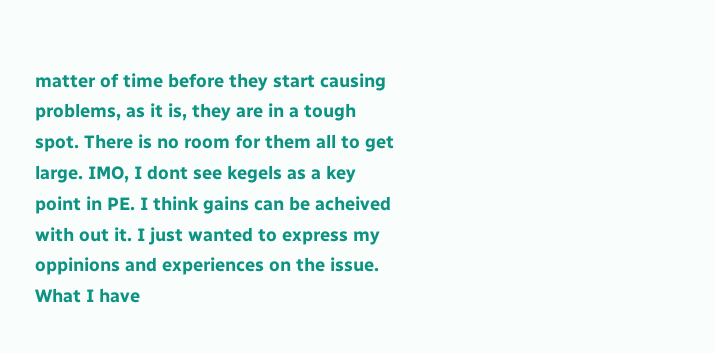matter of time before they start causing problems, as it is, they are in a tough spot. There is no room for them all to get large. IMO, I dont see kegels as a key point in PE. I think gains can be acheived with out it. I just wanted to express my oppinions and experiences on the issue. What I have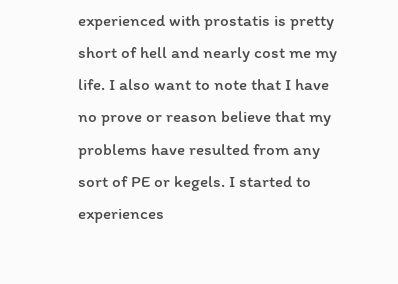experienced with prostatis is pretty short of hell and nearly cost me my life. I also want to note that I have no prove or reason believe that my problems have resulted from any sort of PE or kegels. I started to experiences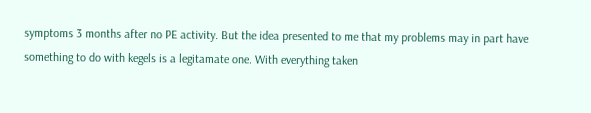symptoms 3 months after no PE activity. But the idea presented to me that my problems may in part have something to do with kegels is a legitamate one. With everything taken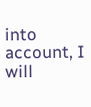into account, I will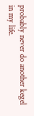probably never do another kegel in my life.